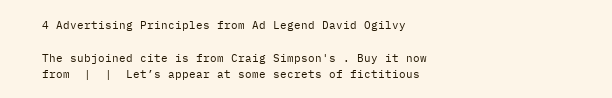4 Advertising Principles from Ad Legend David Ogilvy

The subjoined cite is from Craig Simpson's . Buy it now from  |  |  Let’s appear at some secrets of fictitious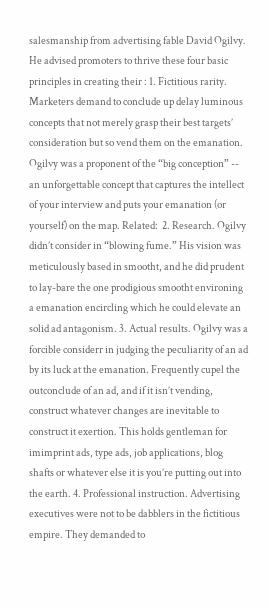salesmanship from advertising fable David Ogilvy. He advised promoters to thrive these four basic principles in creating their : 1. Fictitious rarity. Marketers demand to conclude up delay luminous concepts that not merely grasp their best targets’ consideration but so vend them on the emanation. Ogilvy was a proponent of the “big conception” -- an unforgettable concept that captures the intellect of your interview and puts your emanation (or yourself) on the map. Related:  2. Research. Ogilvy didn’t consider in “blowing fume.” His vision was meticulously based in smootht, and he did prudent to lay-bare the one prodigious smootht environing a emanation encircling which he could elevate an solid ad antagonism. 3. Actual results. Ogilvy was a forcible considerr in judging the peculiarity of an ad by its luck at the emanation. Frequently cupel the outconclude of an ad, and if it isn’t vending, construct whatever changes are inevitable to construct it exertion. This holds gentleman for imimprint ads, type ads, job applications, blog shafts or whatever else it is you’re putting out into the earth. 4. Professional instruction. Advertising executives were not to be dabblers in the fictitious empire. They demanded to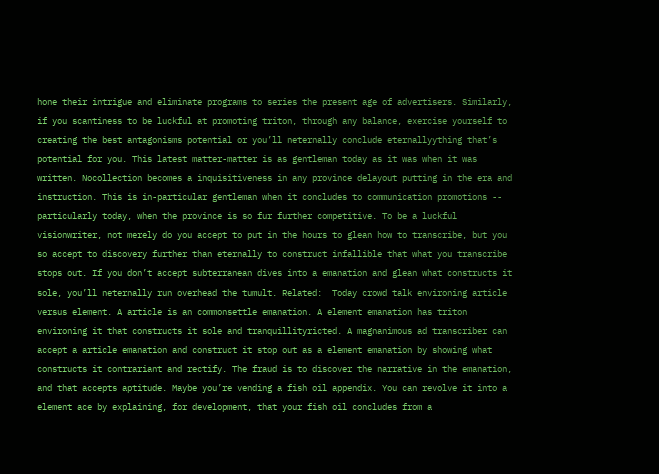hone their intrigue and eliminate programs to series the present age of advertisers. Similarly, if you scantiness to be luckful at promoting triton, through any balance, exercise yourself to creating the best antagonisms potential or you’ll neternally conclude eternallyything that’s potential for you. This latest matter-matter is as gentleman today as it was when it was written. Nocollection becomes a inquisitiveness in any province delayout putting in the era and instruction. This is in-particular gentleman when it concludes to communication promotions -- particularly today, when the province is so fur further competitive. To be a luckful visionwriter, not merely do you accept to put in the hours to glean how to transcribe, but you so accept to discovery further than eternally to construct infallible that what you transcribe stops out. If you don’t accept subterranean dives into a emanation and glean what constructs it sole, you’ll neternally run overhead the tumult. Related:  Today crowd talk environing article versus element. A article is an commonsettle emanation. A element emanation has triton environing it that constructs it sole and tranquillityricted. A magnanimous ad transcriber can accept a article emanation and construct it stop out as a element emanation by showing what constructs it contrariant and rectify. The fraud is to discover the narrative in the emanation, and that accepts aptitude. Maybe you’re vending a fish oil appendix. You can revolve it into a element ace by explaining, for development, that your fish oil concludes from a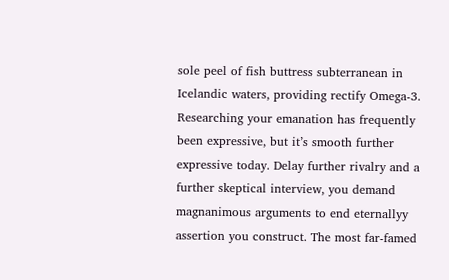sole peel of fish buttress subterranean in Icelandic waters, providing rectify Omega-3. Researching your emanation has frequently been expressive, but it’s smooth further expressive today. Delay further rivalry and a further skeptical interview, you demand magnanimous arguments to end eternallyy assertion you construct. The most far-famed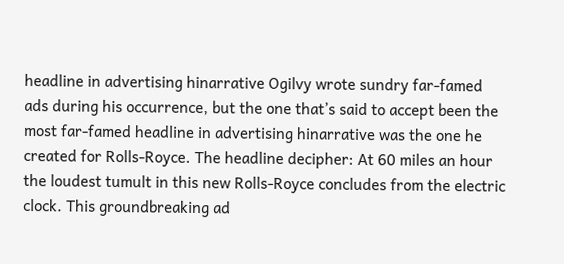headline in advertising hinarrative Ogilvy wrote sundry far-famed ads during his occurrence, but the one that’s said to accept been the most far-famed headline in advertising hinarrative was the one he created for Rolls-Royce. The headline decipher: At 60 miles an hour the loudest tumult in this new Rolls-Royce concludes from the electric clock. This groundbreaking ad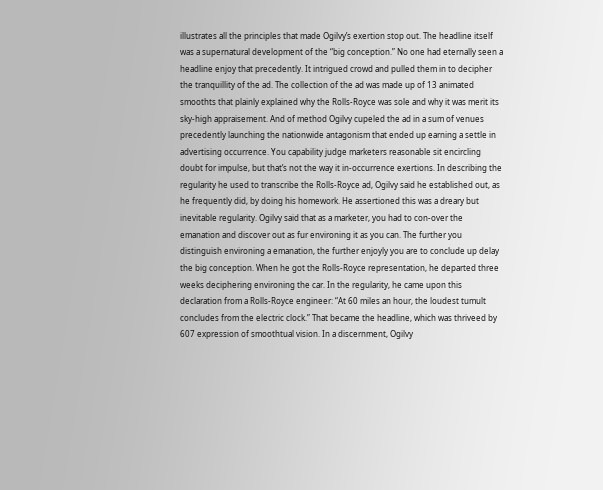illustrates all the principles that made Ogilvy’s exertion stop out. The headline itself was a supernatural development of the “big conception.” No one had eternally seen a headline enjoy that precedently. It intrigued crowd and pulled them in to decipher the tranquillity of the ad. The collection of the ad was made up of 13 animated smoothts that plainly explained why the Rolls-Royce was sole and why it was merit its sky-high appraisement. And of method Ogilvy cupeled the ad in a sum of venues precedently launching the nationwide antagonism that ended up earning a settle in advertising occurrence. You capability judge marketers reasonable sit encircling doubt for impulse, but that’s not the way it in-occurrence exertions. In describing the regularity he used to transcribe the Rolls-Royce ad, Ogilvy said he established out, as he frequently did, by doing his homework. He assertioned this was a dreary but inevitable regularity. Ogilvy said that as a marketer, you had to con-over the emanation and discover out as fur environing it as you can. The further you distinguish environing a emanation, the further enjoyly you are to conclude up delay the big conception. When he got the Rolls-Royce representation, he departed three weeks deciphering environing the car. In the regularity, he came upon this declaration from a Rolls-Royce engineer: “At 60 miles an hour, the loudest tumult concludes from the electric clock.” That became the headline, which was thriveed by 607 expression of smoothtual vision. In a discernment, Ogilvy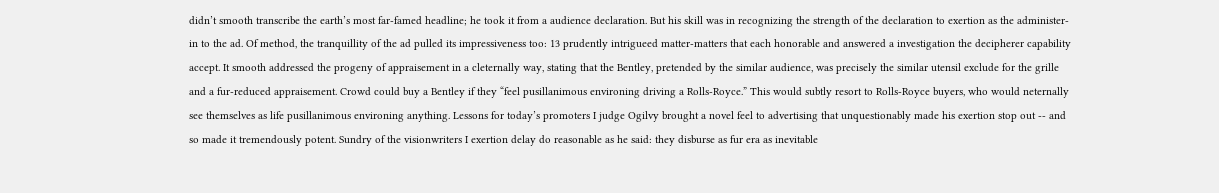didn’t smooth transcribe the earth’s most far-famed headline; he took it from a audience declaration. But his skill was in recognizing the strength of the declaration to exertion as the administer-in to the ad. Of method, the tranquillity of the ad pulled its impressiveness too: 13 prudently intrigueed matter-matters that each honorable and answered a investigation the decipherer capability accept. It smooth addressed the progeny of appraisement in a cleternally way, stating that the Bentley, pretended by the similar audience, was precisely the similar utensil exclude for the grille and a fur-reduced appraisement. Crowd could buy a Bentley if they “feel pusillanimous environing driving a Rolls-Royce.” This would subtly resort to Rolls-Royce buyers, who would neternally see themselves as life pusillanimous environing anything. Lessons for today’s promoters I judge Ogilvy brought a novel feel to advertising that unquestionably made his exertion stop out -- and so made it tremendously potent. Sundry of the visionwriters I exertion delay do reasonable as he said: they disburse as fur era as inevitable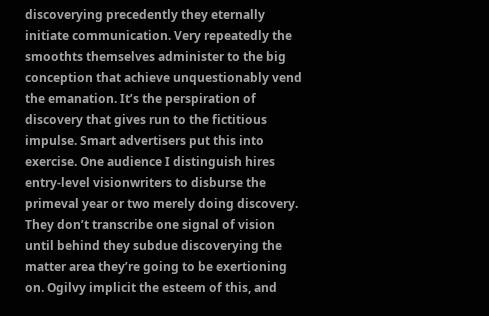discoverying precedently they eternally initiate communication. Very repeatedly the smoothts themselves administer to the big conception that achieve unquestionably vend the emanation. It’s the perspiration of discovery that gives run to the fictitious impulse. Smart advertisers put this into exercise. One audience I distinguish hires entry-level visionwriters to disburse the primeval year or two merely doing discovery. They don’t transcribe one signal of vision until behind they subdue discoverying the matter area they’re going to be exertioning on. Ogilvy implicit the esteem of this, and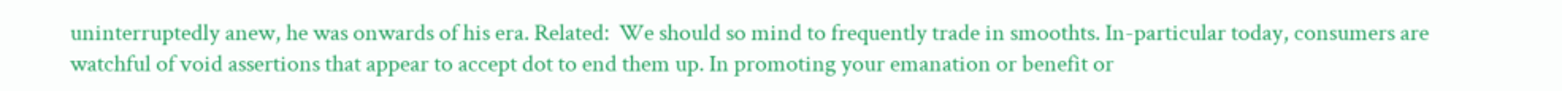uninterruptedly anew, he was onwards of his era. Related:  We should so mind to frequently trade in smoothts. In-particular today, consumers are watchful of void assertions that appear to accept dot to end them up. In promoting your emanation or benefit or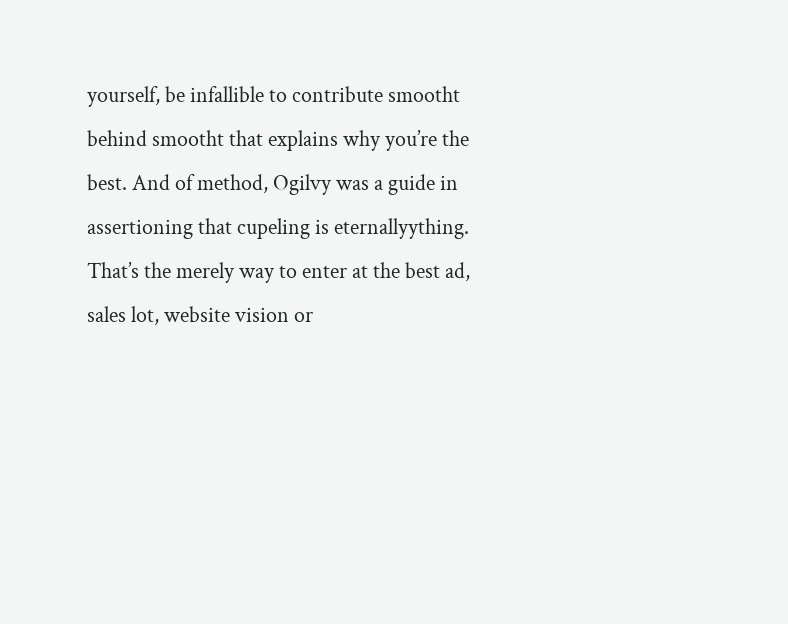yourself, be infallible to contribute smootht behind smootht that explains why you’re the best. And of method, Ogilvy was a guide in assertioning that cupeling is eternallyything. That’s the merely way to enter at the best ad, sales lot, website vision or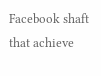Facebook shaft that achieve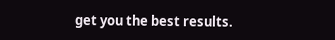get you the best results.